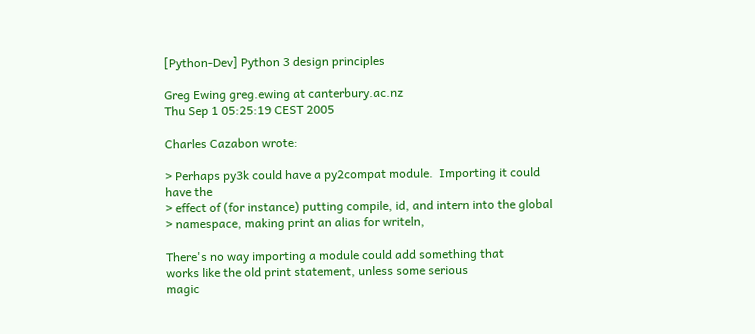[Python-Dev] Python 3 design principles

Greg Ewing greg.ewing at canterbury.ac.nz
Thu Sep 1 05:25:19 CEST 2005

Charles Cazabon wrote:

> Perhaps py3k could have a py2compat module.  Importing it could have the
> effect of (for instance) putting compile, id, and intern into the global
> namespace, making print an alias for writeln,

There's no way importing a module could add something that
works like the old print statement, unless some serious
magic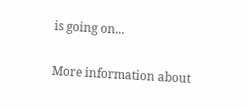is going on...


More information about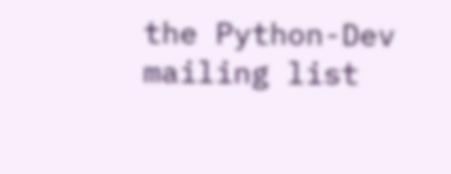the Python-Dev mailing list